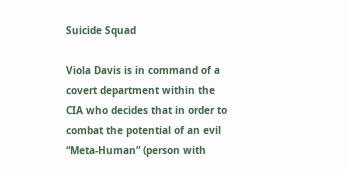Suicide Squad

Viola Davis is in command of a covert department within the CIA who decides that in order to combat the potential of an evil “Meta-Human” (person with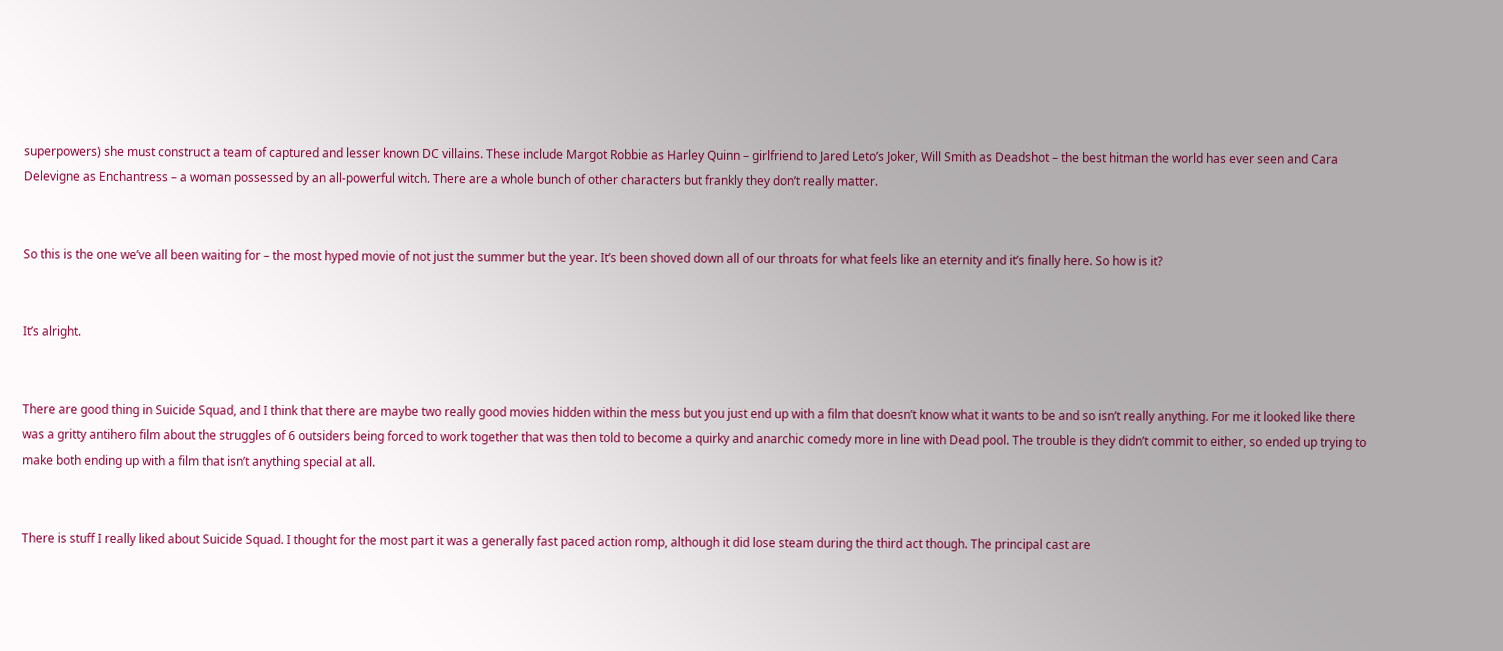superpowers) she must construct a team of captured and lesser known DC villains. These include Margot Robbie as Harley Quinn – girlfriend to Jared Leto’s Joker, Will Smith as Deadshot – the best hitman the world has ever seen and Cara Delevigne as Enchantress – a woman possessed by an all-powerful witch. There are a whole bunch of other characters but frankly they don’t really matter.


So this is the one we’ve all been waiting for – the most hyped movie of not just the summer but the year. It’s been shoved down all of our throats for what feels like an eternity and it’s finally here. So how is it?


It’s alright.


There are good thing in Suicide Squad, and I think that there are maybe two really good movies hidden within the mess but you just end up with a film that doesn’t know what it wants to be and so isn’t really anything. For me it looked like there was a gritty antihero film about the struggles of 6 outsiders being forced to work together that was then told to become a quirky and anarchic comedy more in line with Dead pool. The trouble is they didn’t commit to either, so ended up trying to make both ending up with a film that isn’t anything special at all.


There is stuff I really liked about Suicide Squad. I thought for the most part it was a generally fast paced action romp, although it did lose steam during the third act though. The principal cast are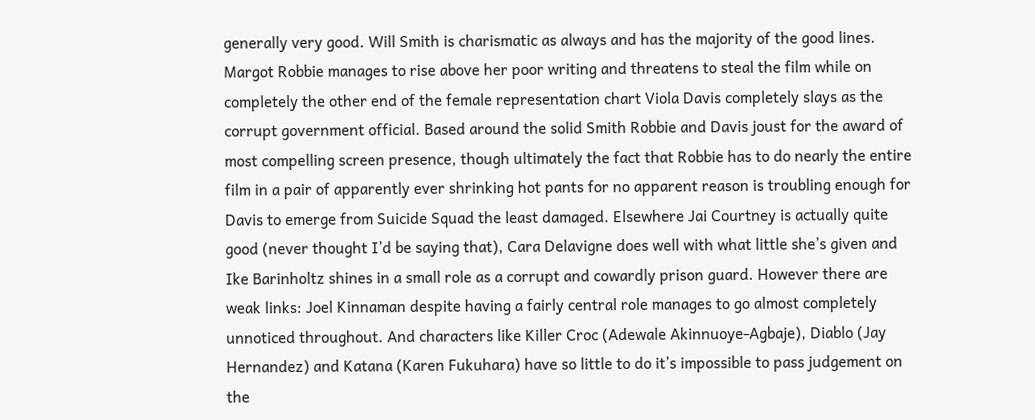generally very good. Will Smith is charismatic as always and has the majority of the good lines. Margot Robbie manages to rise above her poor writing and threatens to steal the film while on completely the other end of the female representation chart Viola Davis completely slays as the corrupt government official. Based around the solid Smith Robbie and Davis joust for the award of most compelling screen presence, though ultimately the fact that Robbie has to do nearly the entire film in a pair of apparently ever shrinking hot pants for no apparent reason is troubling enough for Davis to emerge from Suicide Squad the least damaged. Elsewhere Jai Courtney is actually quite good (never thought I’d be saying that), Cara Delavigne does well with what little she’s given and Ike Barinholtz shines in a small role as a corrupt and cowardly prison guard. However there are weak links: Joel Kinnaman despite having a fairly central role manages to go almost completely unnoticed throughout. And characters like Killer Croc (Adewale Akinnuoye-Agbaje), Diablo (Jay Hernandez) and Katana (Karen Fukuhara) have so little to do it’s impossible to pass judgement on the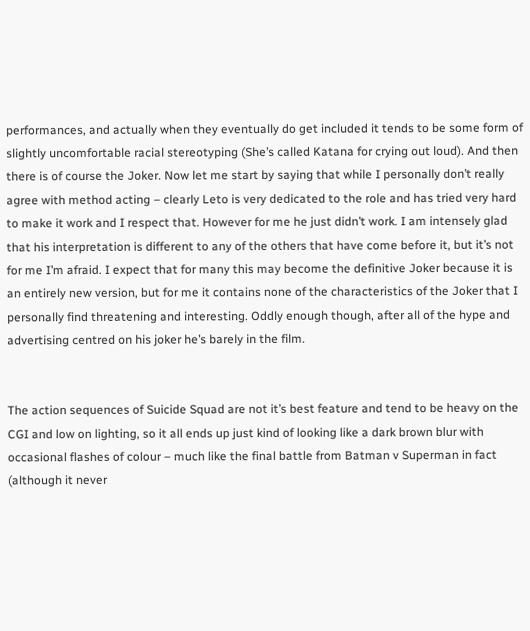performances, and actually when they eventually do get included it tends to be some form of slightly uncomfortable racial stereotyping (She’s called Katana for crying out loud). And then there is of course the Joker. Now let me start by saying that while I personally don’t really agree with method acting – clearly Leto is very dedicated to the role and has tried very hard to make it work and I respect that. However for me he just didn’t work. I am intensely glad that his interpretation is different to any of the others that have come before it, but it’s not for me I’m afraid. I expect that for many this may become the definitive Joker because it is an entirely new version, but for me it contains none of the characteristics of the Joker that I personally find threatening and interesting. Oddly enough though, after all of the hype and advertising centred on his joker he’s barely in the film.


The action sequences of Suicide Squad are not it’s best feature and tend to be heavy on the CGI and low on lighting, so it all ends up just kind of looking like a dark brown blur with occasional flashes of colour – much like the final battle from Batman v Superman in fact (although it never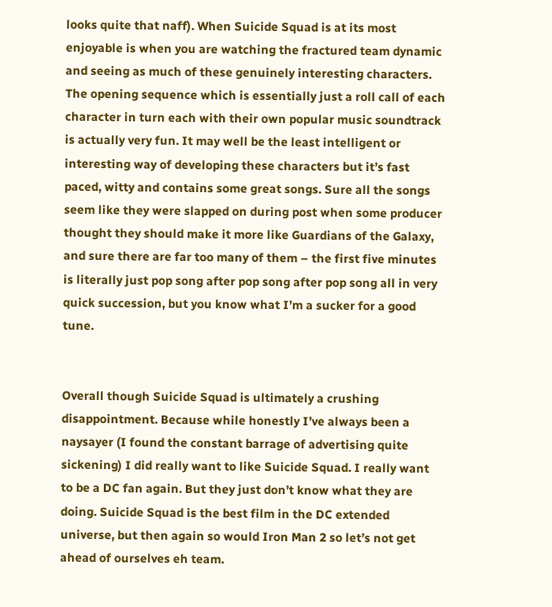looks quite that naff). When Suicide Squad is at its most enjoyable is when you are watching the fractured team dynamic and seeing as much of these genuinely interesting characters. The opening sequence which is essentially just a roll call of each character in turn each with their own popular music soundtrack is actually very fun. It may well be the least intelligent or interesting way of developing these characters but it’s fast paced, witty and contains some great songs. Sure all the songs seem like they were slapped on during post when some producer thought they should make it more like Guardians of the Galaxy, and sure there are far too many of them – the first five minutes is literally just pop song after pop song after pop song all in very quick succession, but you know what I’m a sucker for a good tune.


Overall though Suicide Squad is ultimately a crushing disappointment. Because while honestly I’ve always been a naysayer (I found the constant barrage of advertising quite sickening) I did really want to like Suicide Squad. I really want to be a DC fan again. But they just don’t know what they are doing. Suicide Squad is the best film in the DC extended universe, but then again so would Iron Man 2 so let’s not get ahead of ourselves eh team.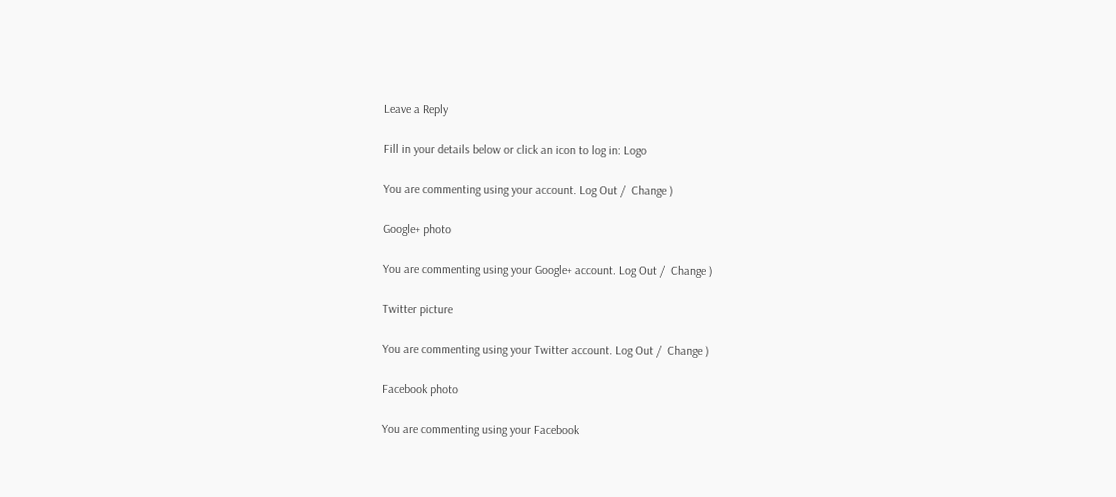Leave a Reply

Fill in your details below or click an icon to log in: Logo

You are commenting using your account. Log Out /  Change )

Google+ photo

You are commenting using your Google+ account. Log Out /  Change )

Twitter picture

You are commenting using your Twitter account. Log Out /  Change )

Facebook photo

You are commenting using your Facebook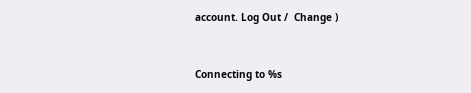account. Log Out /  Change )


Connecting to %s